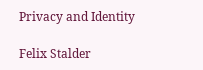Privacy and Identity

Felix Stalder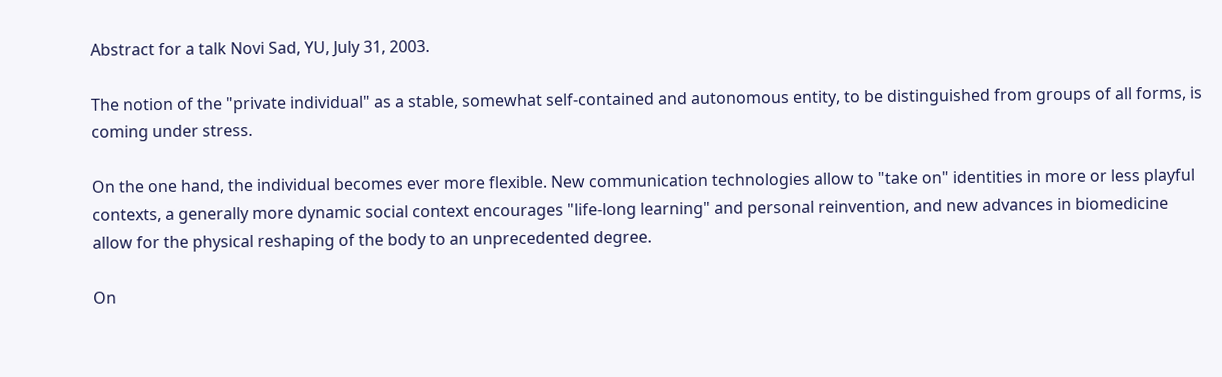Abstract for a talk Novi Sad, YU, July 31, 2003.

The notion of the "private individual" as a stable, somewhat self-contained and autonomous entity, to be distinguished from groups of all forms, is coming under stress.

On the one hand, the individual becomes ever more flexible. New communication technologies allow to "take on" identities in more or less playful contexts, a generally more dynamic social context encourages "life-long learning" and personal reinvention, and new advances in biomedicine allow for the physical reshaping of the body to an unprecedented degree.

On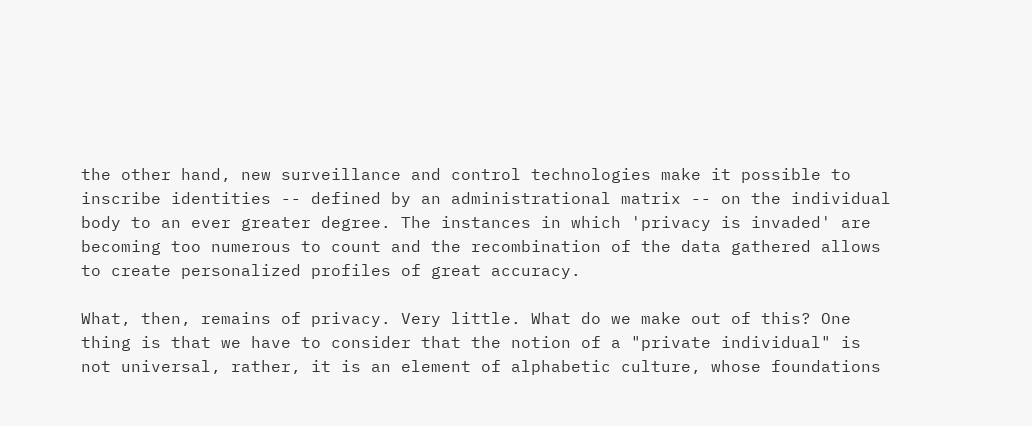the other hand, new surveillance and control technologies make it possible to inscribe identities -- defined by an administrational matrix -- on the individual body to an ever greater degree. The instances in which 'privacy is invaded' are becoming too numerous to count and the recombination of the data gathered allows to create personalized profiles of great accuracy.

What, then, remains of privacy. Very little. What do we make out of this? One thing is that we have to consider that the notion of a "private individual" is not universal, rather, it is an element of alphabetic culture, whose foundations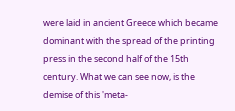were laid in ancient Greece which became dominant with the spread of the printing press in the second half of the 15th century. What we can see now, is the demise of this 'meta-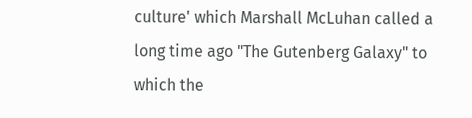culture' which Marshall McLuhan called a long time ago "The Gutenberg Galaxy" to which the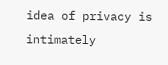idea of privacy is intimately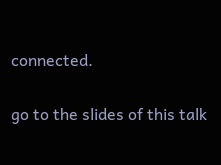connected.

go to the slides of this talk